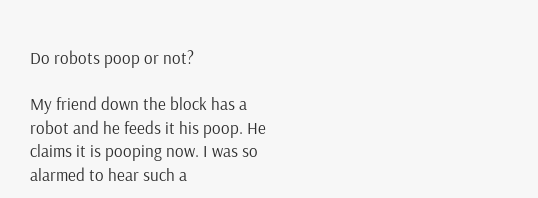Do robots poop or not?

My friend down the block has a robot and he feeds it his poop. He claims it is pooping now. I was so alarmed to hear such a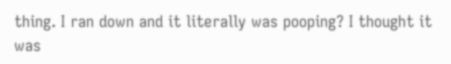thing. I ran down and it literally was pooping? I thought it was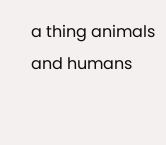a thing animals and humans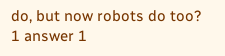do, but now robots do too?
1 answer 1